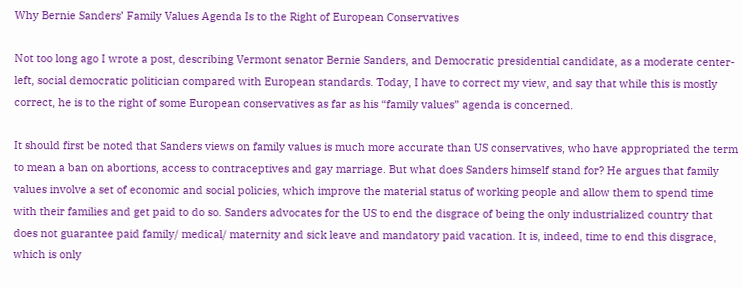Why Bernie Sanders’ Family Values Agenda Is to the Right of European Conservatives

Not too long ago I wrote a post, describing Vermont senator Bernie Sanders, and Democratic presidential candidate, as a moderate center-left, social democratic politician compared with European standards. Today, I have to correct my view, and say that while this is mostly correct, he is to the right of some European conservatives as far as his “family values” agenda is concerned.

It should first be noted that Sanders views on family values is much more accurate than US conservatives, who have appropriated the term to mean a ban on abortions, access to contraceptives and gay marriage. But what does Sanders himself stand for? He argues that family values involve a set of economic and social policies, which improve the material status of working people and allow them to spend time with their families and get paid to do so. Sanders advocates for the US to end the disgrace of being the only industrialized country that does not guarantee paid family/ medical/ maternity and sick leave and mandatory paid vacation. It is, indeed, time to end this disgrace, which is only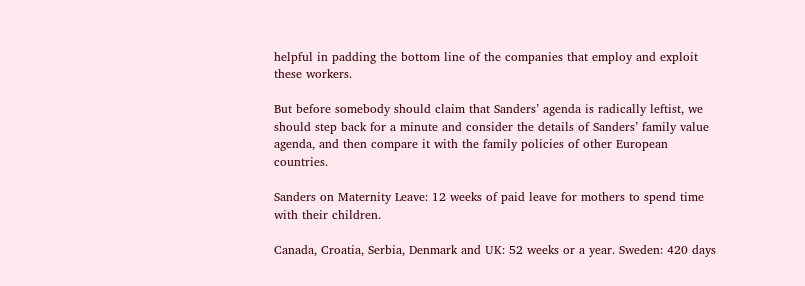helpful in padding the bottom line of the companies that employ and exploit these workers.

But before somebody should claim that Sanders’ agenda is radically leftist, we should step back for a minute and consider the details of Sanders’ family value agenda, and then compare it with the family policies of other European countries.

Sanders on Maternity Leave: 12 weeks of paid leave for mothers to spend time with their children.

Canada, Croatia, Serbia, Denmark and UK: 52 weeks or a year. Sweden: 420 days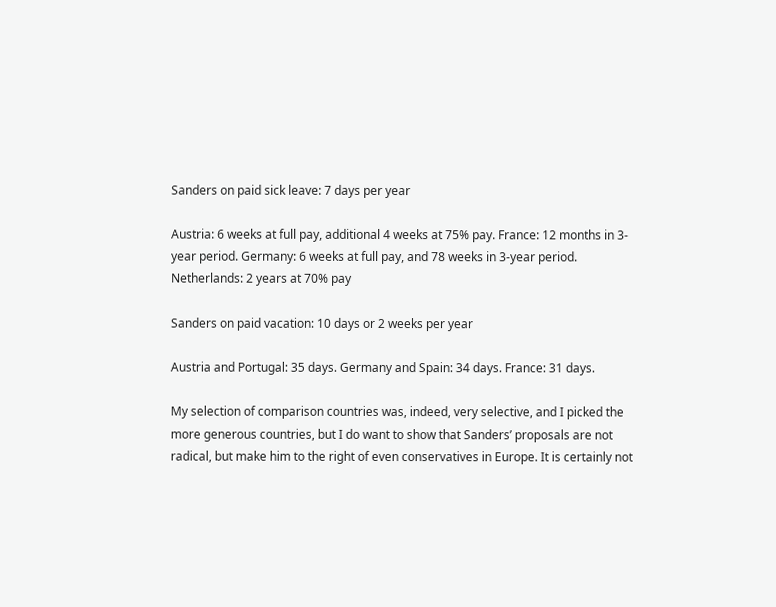Sanders on paid sick leave: 7 days per year

Austria: 6 weeks at full pay, additional 4 weeks at 75% pay. France: 12 months in 3-year period. Germany: 6 weeks at full pay, and 78 weeks in 3-year period. Netherlands: 2 years at 70% pay

Sanders on paid vacation: 10 days or 2 weeks per year

Austria and Portugal: 35 days. Germany and Spain: 34 days. France: 31 days.

My selection of comparison countries was, indeed, very selective, and I picked the more generous countries, but I do want to show that Sanders’ proposals are not radical, but make him to the right of even conservatives in Europe. It is certainly not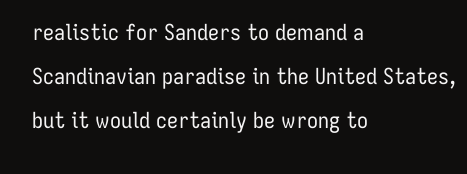realistic for Sanders to demand a Scandinavian paradise in the United States, but it would certainly be wrong to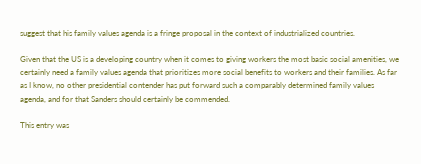suggest that his family values agenda is a fringe proposal in the context of industrialized countries.

Given that the US is a developing country when it comes to giving workers the most basic social amenities, we certainly need a family values agenda that prioritizes more social benefits to workers and their families. As far as I know, no other presidential contender has put forward such a comparably determined family values agenda, and for that Sanders should certainly be commended.

This entry was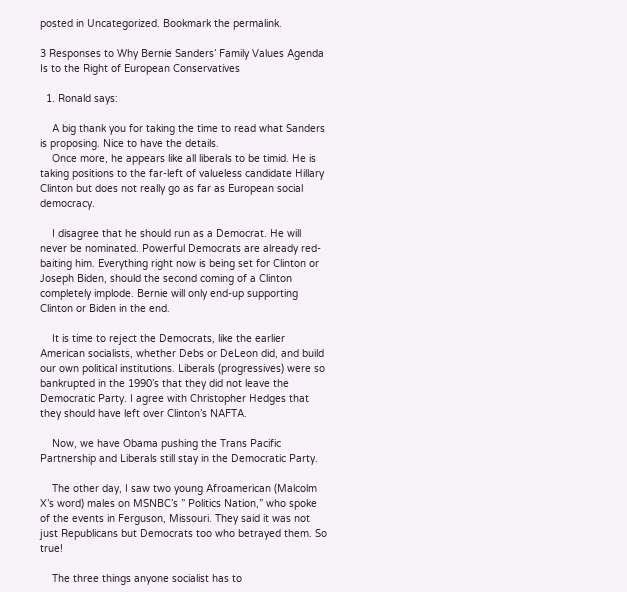posted in Uncategorized. Bookmark the permalink.

3 Responses to Why Bernie Sanders’ Family Values Agenda Is to the Right of European Conservatives

  1. Ronald says:

    A big thank you for taking the time to read what Sanders is proposing. Nice to have the details.
    Once more, he appears like all liberals to be timid. He is taking positions to the far-left of valueless candidate Hillary Clinton but does not really go as far as European social democracy.

    I disagree that he should run as a Democrat. He will never be nominated. Powerful Democrats are already red-baiting him. Everything right now is being set for Clinton or Joseph Biden, should the second coming of a Clinton completely implode. Bernie will only end-up supporting Clinton or Biden in the end.

    It is time to reject the Democrats, like the earlier American socialists, whether Debs or DeLeon did, and build our own political institutions. Liberals (progressives) were so bankrupted in the 1990’s that they did not leave the Democratic Party. I agree with Christopher Hedges that they should have left over Clinton’s NAFTA.

    Now, we have Obama pushing the Trans Pacific Partnership and Liberals still stay in the Democratic Party.

    The other day, I saw two young Afroamerican (Malcolm X’s word) males on MSNBC’s ” Politics Nation,” who spoke of the events in Ferguson, Missouri. They said it was not just Republicans but Democrats too who betrayed them. So true!

    The three things anyone socialist has to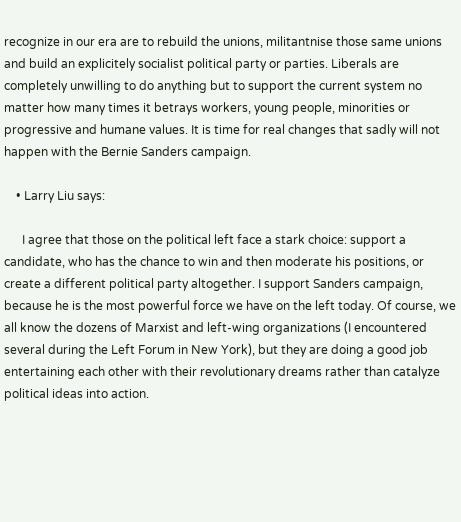recognize in our era are to rebuild the unions, militantnise those same unions and build an explicitely socialist political party or parties. Liberals are completely unwilling to do anything but to support the current system no matter how many times it betrays workers, young people, minorities or progressive and humane values. It is time for real changes that sadly will not happen with the Bernie Sanders campaign.

    • Larry Liu says:

      I agree that those on the political left face a stark choice: support a candidate, who has the chance to win and then moderate his positions, or create a different political party altogether. I support Sanders campaign, because he is the most powerful force we have on the left today. Of course, we all know the dozens of Marxist and left-wing organizations (I encountered several during the Left Forum in New York), but they are doing a good job entertaining each other with their revolutionary dreams rather than catalyze political ideas into action.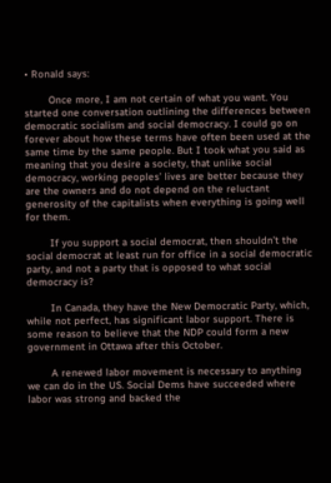• Ronald says:

        Once more, I am not certain of what you want. You started one conversation outlining the differences between democratic socialism and social democracy. I could go on forever about how these terms have often been used at the same time by the same people. But I took what you said as meaning that you desire a society, that unlike social democracy, working peoples’ lives are better because they are the owners and do not depend on the reluctant generosity of the capitalists when everything is going well for them.

        If you support a social democrat, then shouldn’t the social democrat at least run for office in a social democratic party, and not a party that is opposed to what social democracy is?

        In Canada, they have the New Democratic Party, which, while not perfect, has significant labor support. There is some reason to believe that the NDP could form a new government in Ottawa after this October.

        A renewed labor movement is necessary to anything we can do in the US. Social Dems have succeeded where labor was strong and backed the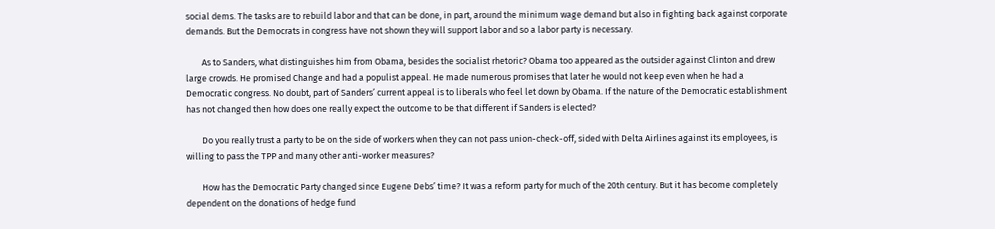social dems. The tasks are to rebuild labor and that can be done, in part, around the minimum wage demand but also in fighting back against corporate demands. But the Democrats in congress have not shown they will support labor and so a labor party is necessary.

        As to Sanders, what distinguishes him from Obama, besides the socialist rhetoric? Obama too appeared as the outsider against Clinton and drew large crowds. He promised Change and had a populist appeal. He made numerous promises that later he would not keep even when he had a Democratic congress. No doubt, part of Sanders’ current appeal is to liberals who feel let down by Obama. If the nature of the Democratic establishment has not changed then how does one really expect the outcome to be that different if Sanders is elected?

        Do you really trust a party to be on the side of workers when they can not pass union-check-off, sided with Delta Airlines against its employees, is willing to pass the TPP and many other anti-worker measures?

        How has the Democratic Party changed since Eugene Debs’ time? It was a reform party for much of the 20th century. But it has become completely dependent on the donations of hedge fund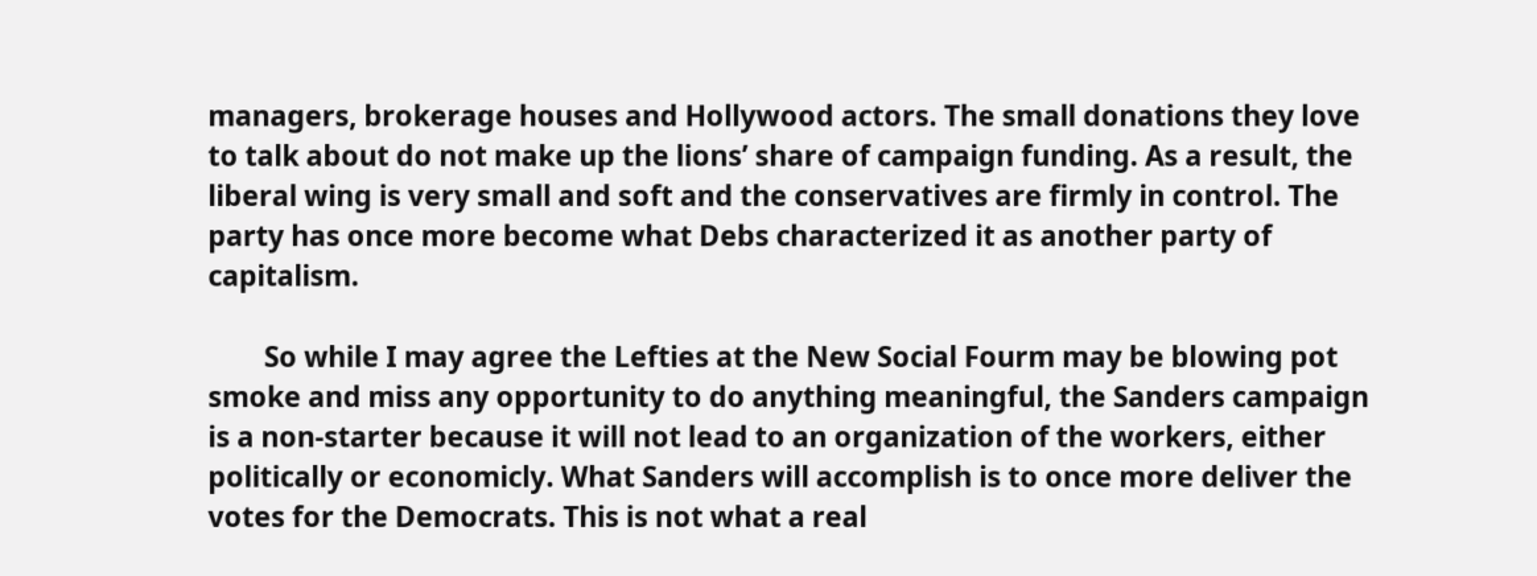managers, brokerage houses and Hollywood actors. The small donations they love to talk about do not make up the lions’ share of campaign funding. As a result, the liberal wing is very small and soft and the conservatives are firmly in control. The party has once more become what Debs characterized it as another party of capitalism.

        So while I may agree the Lefties at the New Social Fourm may be blowing pot smoke and miss any opportunity to do anything meaningful, the Sanders campaign is a non-starter because it will not lead to an organization of the workers, either politically or economicly. What Sanders will accomplish is to once more deliver the votes for the Democrats. This is not what a real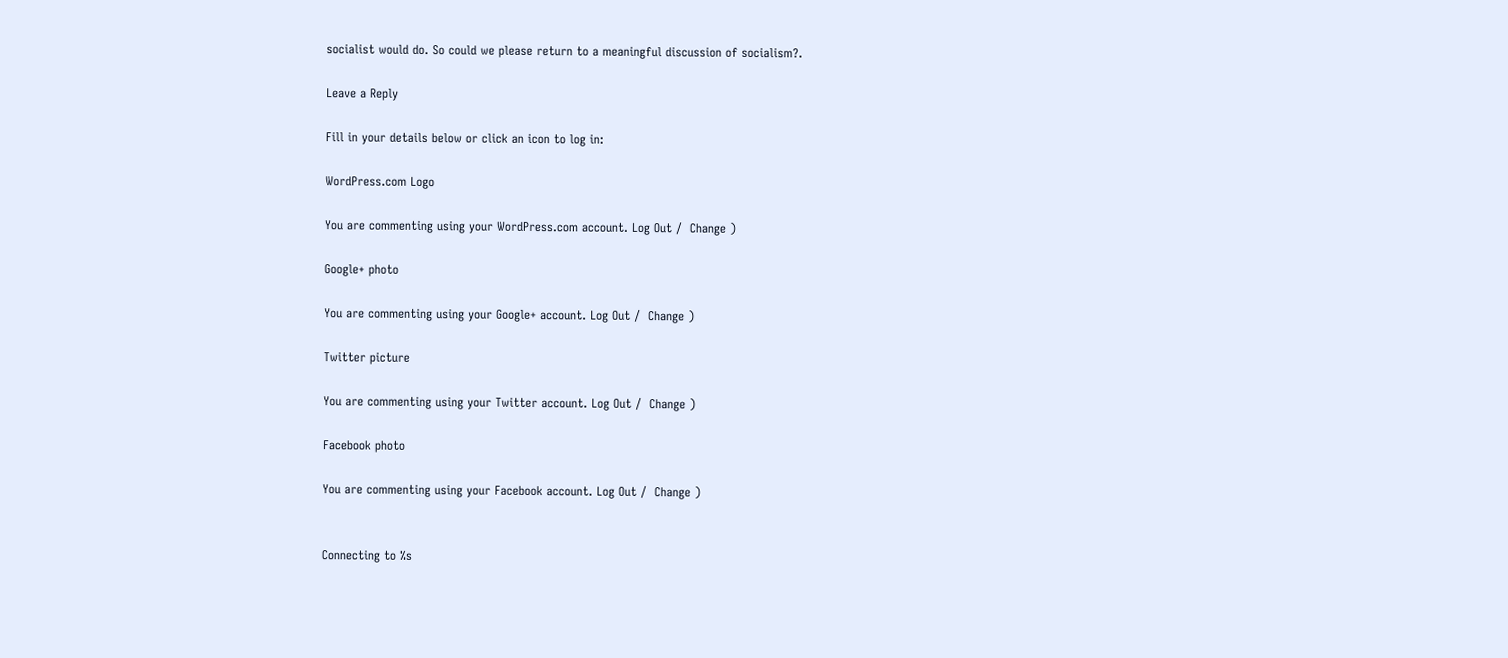socialist would do. So could we please return to a meaningful discussion of socialism?.

Leave a Reply

Fill in your details below or click an icon to log in:

WordPress.com Logo

You are commenting using your WordPress.com account. Log Out /  Change )

Google+ photo

You are commenting using your Google+ account. Log Out /  Change )

Twitter picture

You are commenting using your Twitter account. Log Out /  Change )

Facebook photo

You are commenting using your Facebook account. Log Out /  Change )


Connecting to %s